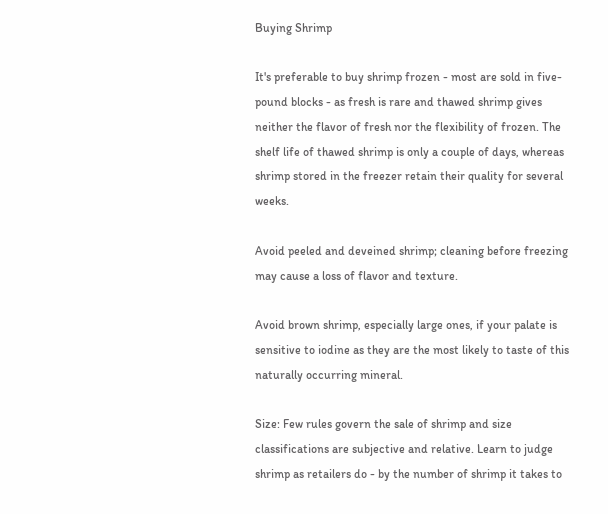Buying Shrimp

It's preferable to buy shrimp frozen - most are sold in five-pound blocks - as fresh is rare and thawed shrimp gives neither the flavor of fresh nor the flexibility of frozen. The shelf life of thawed shrimp is only a couple of days, whereas shrimp stored in the freezer retain their quality for several weeks.

Avoid peeled and deveined shrimp; cleaning before freezing may cause a loss of flavor and texture.

Avoid brown shrimp, especially large ones, if your palate is sensitive to iodine as they are the most likely to taste of this naturally occurring mineral.

Size: Few rules govern the sale of shrimp and size classifications are subjective and relative. Learn to judge shrimp as retailers do - by the number of shrimp it takes to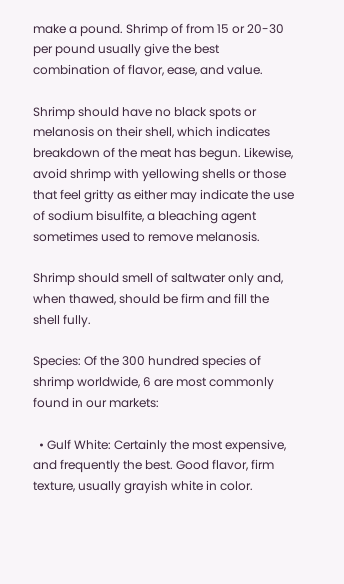make a pound. Shrimp of from 15 or 20-30 per pound usually give the best combination of flavor, ease, and value.

Shrimp should have no black spots or melanosis on their shell, which indicates breakdown of the meat has begun. Likewise, avoid shrimp with yellowing shells or those that feel gritty as either may indicate the use of sodium bisulfite, a bleaching agent sometimes used to remove melanosis.

Shrimp should smell of saltwater only and, when thawed, should be firm and fill the shell fully.

Species: Of the 300 hundred species of shrimp worldwide, 6 are most commonly found in our markets:

  • Gulf White: Certainly the most expensive, and frequently the best. Good flavor, firm texture, usually grayish white in color.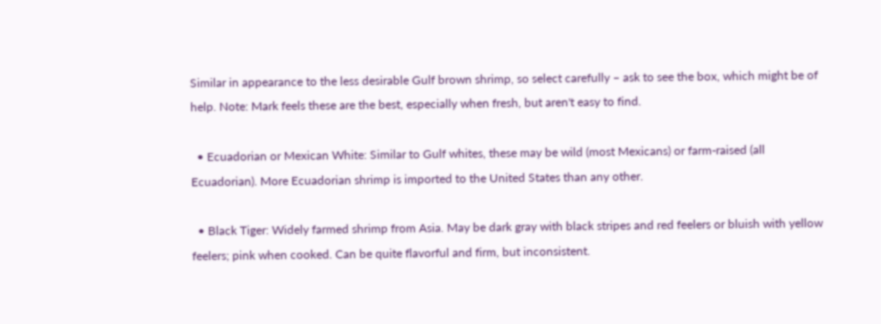Similar in appearance to the less desirable Gulf brown shrimp, so select carefully – ask to see the box, which might be of help. Note: Mark feels these are the best, especially when fresh, but aren't easy to find.

  • Ecuadorian or Mexican White: Similar to Gulf whites, these may be wild (most Mexicans) or farm-raised (all Ecuadorian). More Ecuadorian shrimp is imported to the United States than any other.

  • Black Tiger: Widely farmed shrimp from Asia. May be dark gray with black stripes and red feelers or bluish with yellow feelers; pink when cooked. Can be quite flavorful and firm, but inconsistent.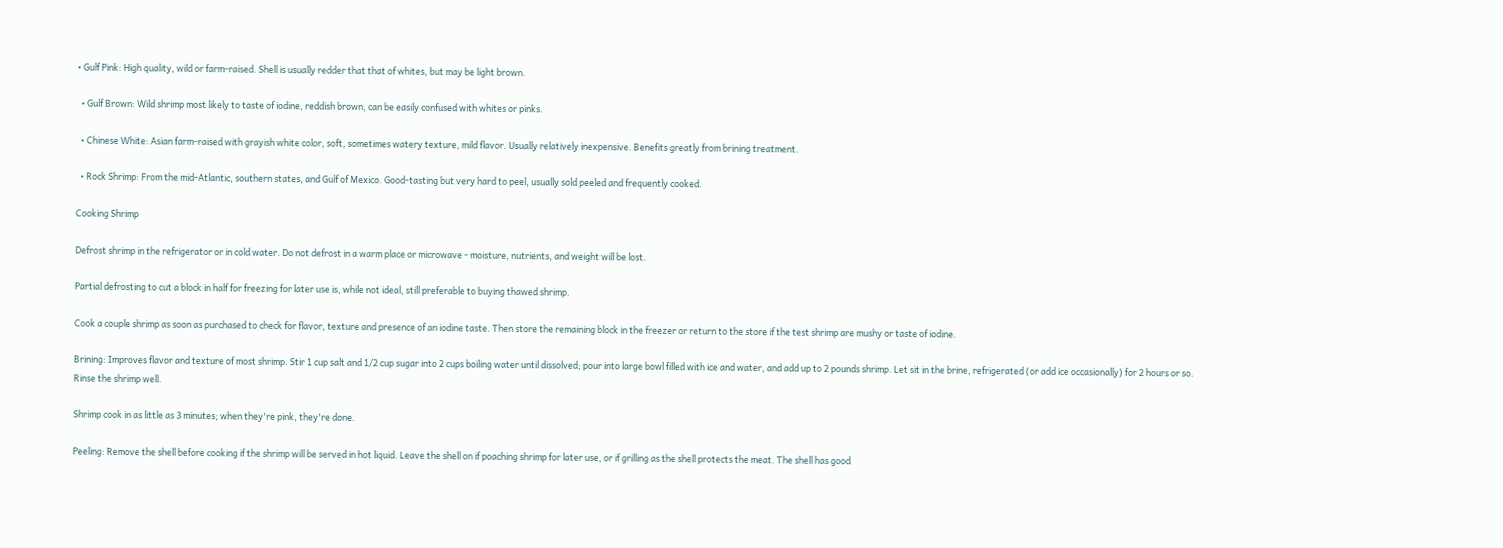• Gulf Pink: High quality, wild or farm-raised. Shell is usually redder that that of whites, but may be light brown.

  • Gulf Brown: Wild shrimp most likely to taste of iodine, reddish brown, can be easily confused with whites or pinks.

  • Chinese White: Asian farm-raised with grayish white color, soft, sometimes watery texture, mild flavor. Usually relatively inexpensive. Benefits greatly from brining treatment.

  • Rock Shrimp: From the mid-Atlantic, southern states, and Gulf of Mexico. Good-tasting but very hard to peel, usually sold peeled and frequently cooked.

Cooking Shrimp

Defrost shrimp in the refrigerator or in cold water. Do not defrost in a warm place or microwave - moisture, nutrients, and weight will be lost.

Partial defrosting to cut a block in half for freezing for later use is, while not ideal, still preferable to buying thawed shrimp.

Cook a couple shrimp as soon as purchased to check for flavor, texture and presence of an iodine taste. Then store the remaining block in the freezer or return to the store if the test shrimp are mushy or taste of iodine.

Brining: Improves flavor and texture of most shrimp. Stir 1 cup salt and 1/2 cup sugar into 2 cups boiling water until dissolved; pour into large bowl filled with ice and water, and add up to 2 pounds shrimp. Let sit in the brine, refrigerated (or add ice occasionally) for 2 hours or so. Rinse the shrimp well.

Shrimp cook in as little as 3 minutes; when they're pink, they're done.

Peeling: Remove the shell before cooking if the shrimp will be served in hot liquid. Leave the shell on if poaching shrimp for later use, or if grilling as the shell protects the meat. The shell has good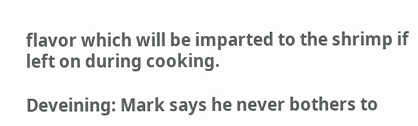flavor which will be imparted to the shrimp if left on during cooking.

Deveining: Mark says he never bothers to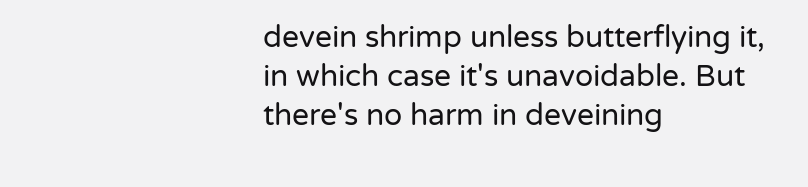devein shrimp unless butterflying it, in which case it's unavoidable. But there's no harm in deveining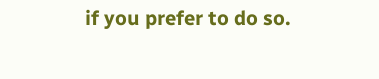if you prefer to do so.